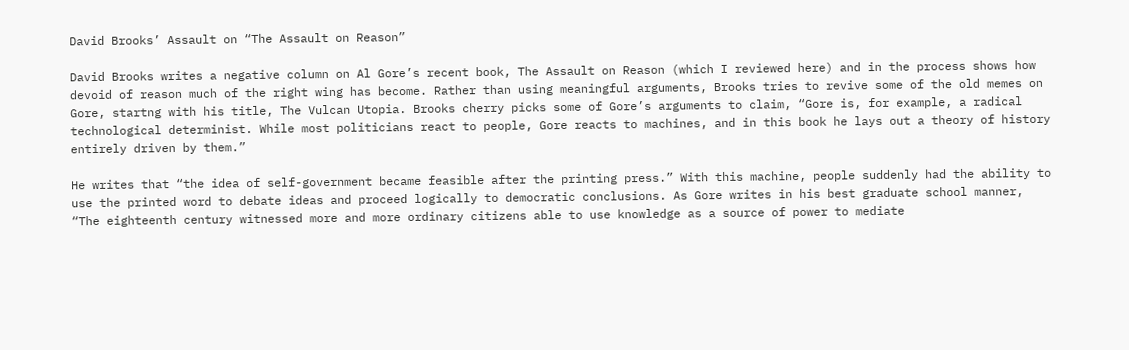David Brooks’ Assault on “The Assault on Reason”

David Brooks writes a negative column on Al Gore’s recent book, The Assault on Reason (which I reviewed here) and in the process shows how devoid of reason much of the right wing has become. Rather than using meaningful arguments, Brooks tries to revive some of the old memes on Gore, startng with his title, The Vulcan Utopia. Brooks cherry picks some of Gore’s arguments to claim, “Gore is, for example, a radical technological determinist. While most politicians react to people, Gore reacts to machines, and in this book he lays out a theory of history entirely driven by them.”

He writes that “the idea of self-government became feasible after the printing press.” With this machine, people suddenly had the ability to use the printed word to debate ideas and proceed logically to democratic conclusions. As Gore writes in his best graduate school manner, “The eighteenth century witnessed more and more ordinary citizens able to use knowledge as a source of power to mediate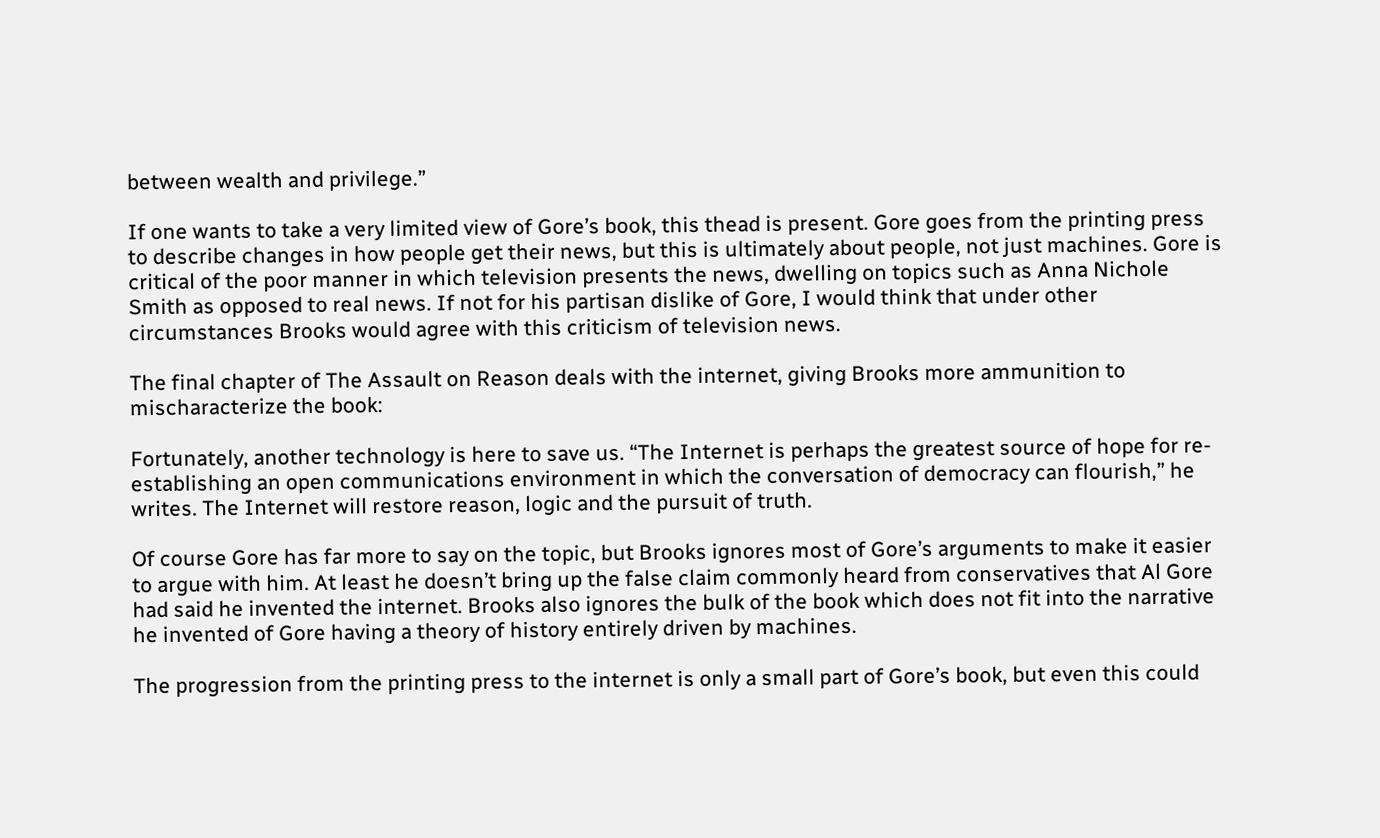between wealth and privilege.”

If one wants to take a very limited view of Gore’s book, this thead is present. Gore goes from the printing press to describe changes in how people get their news, but this is ultimately about people, not just machines. Gore is critical of the poor manner in which television presents the news, dwelling on topics such as Anna Nichole Smith as opposed to real news. If not for his partisan dislike of Gore, I would think that under other circumstances Brooks would agree with this criticism of television news.

The final chapter of The Assault on Reason deals with the internet, giving Brooks more ammunition to mischaracterize the book:

Fortunately, another technology is here to save us. “The Internet is perhaps the greatest source of hope for re-establishing an open communications environment in which the conversation of democracy can flourish,” he writes. The Internet will restore reason, logic and the pursuit of truth.

Of course Gore has far more to say on the topic, but Brooks ignores most of Gore’s arguments to make it easier to argue with him. At least he doesn’t bring up the false claim commonly heard from conservatives that Al Gore had said he invented the internet. Brooks also ignores the bulk of the book which does not fit into the narrative he invented of Gore having a theory of history entirely driven by machines.

The progression from the printing press to the internet is only a small part of Gore’s book, but even this could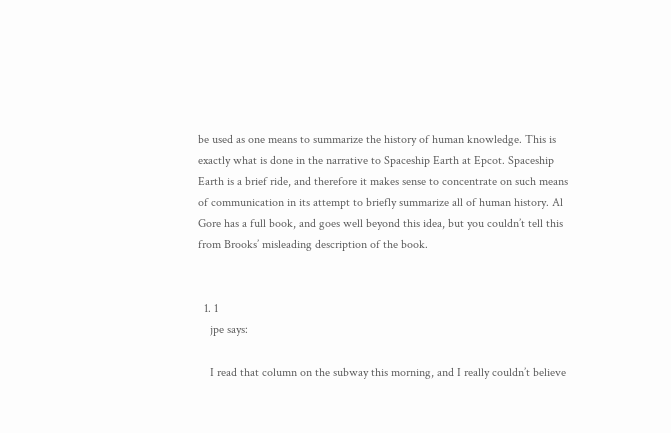be used as one means to summarize the history of human knowledge. This is exactly what is done in the narrative to Spaceship Earth at Epcot. Spaceship Earth is a brief ride, and therefore it makes sense to concentrate on such means of communication in its attempt to briefly summarize all of human history. Al Gore has a full book, and goes well beyond this idea, but you couldn’t tell this from Brooks’ misleading description of the book.


  1. 1
    jpe says:

    I read that column on the subway this morning, and I really couldn’t believe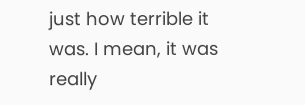just how terrible it was. I mean, it was really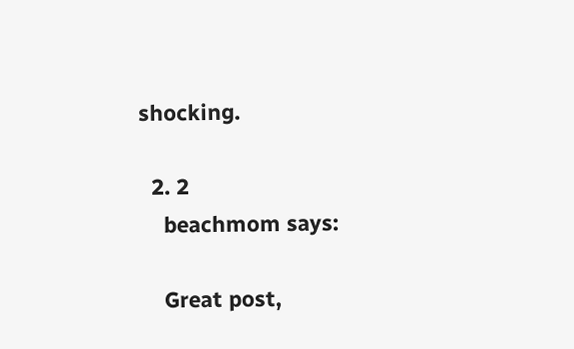shocking.

  2. 2
    beachmom says:

    Great post,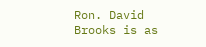Ron. David Brooks is as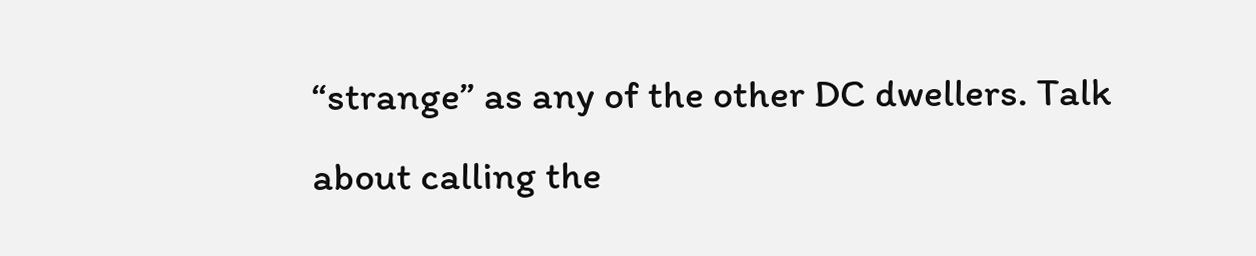“strange” as any of the other DC dwellers. Talk about calling the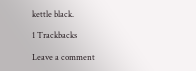kettle black.

1 Trackbacks

Leave a comment